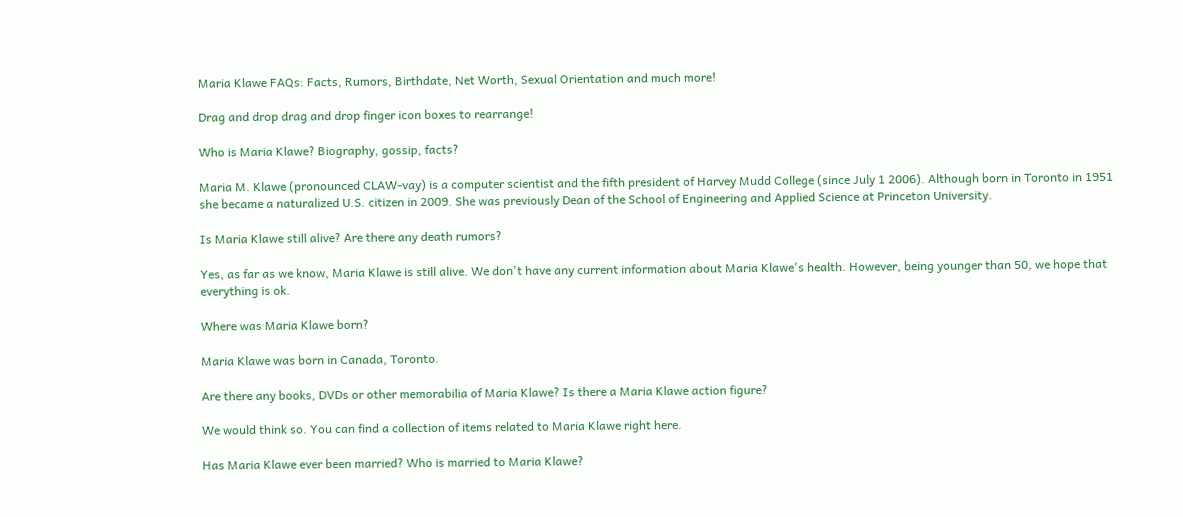Maria Klawe FAQs: Facts, Rumors, Birthdate, Net Worth, Sexual Orientation and much more!

Drag and drop drag and drop finger icon boxes to rearrange!

Who is Maria Klawe? Biography, gossip, facts?

Maria M. Klawe (pronounced CLAW-vay) is a computer scientist and the fifth president of Harvey Mudd College (since July 1 2006). Although born in Toronto in 1951 she became a naturalized U.S. citizen in 2009. She was previously Dean of the School of Engineering and Applied Science at Princeton University.

Is Maria Klawe still alive? Are there any death rumors?

Yes, as far as we know, Maria Klawe is still alive. We don't have any current information about Maria Klawe's health. However, being younger than 50, we hope that everything is ok.

Where was Maria Klawe born?

Maria Klawe was born in Canada, Toronto.

Are there any books, DVDs or other memorabilia of Maria Klawe? Is there a Maria Klawe action figure?

We would think so. You can find a collection of items related to Maria Klawe right here.

Has Maria Klawe ever been married? Who is married to Maria Klawe?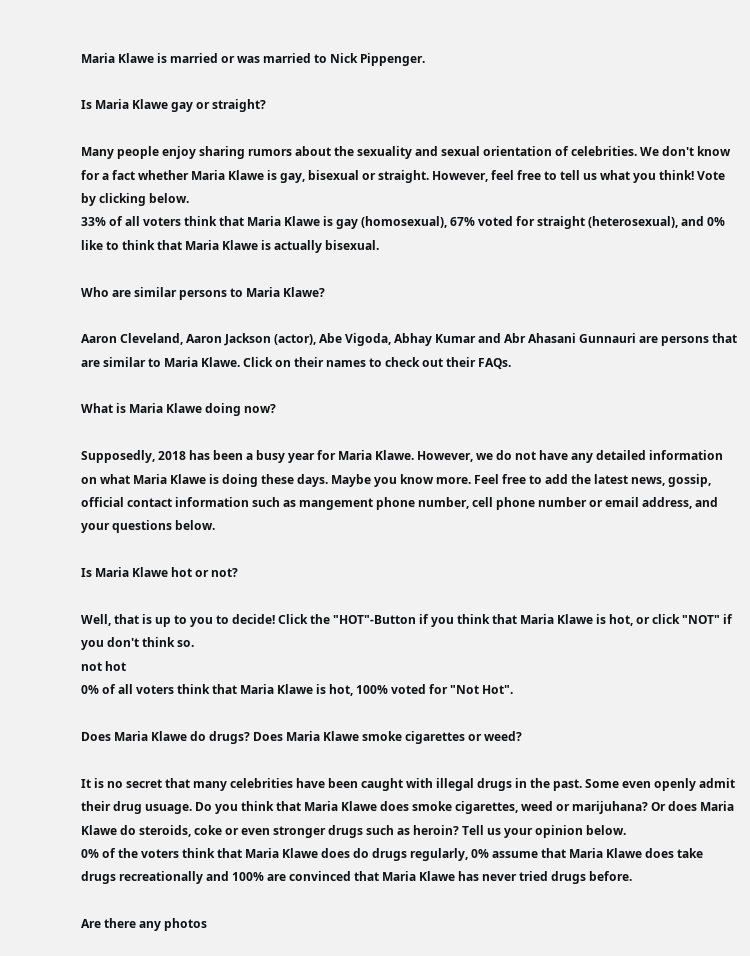Maria Klawe is married or was married to Nick Pippenger.

Is Maria Klawe gay or straight?

Many people enjoy sharing rumors about the sexuality and sexual orientation of celebrities. We don't know for a fact whether Maria Klawe is gay, bisexual or straight. However, feel free to tell us what you think! Vote by clicking below.
33% of all voters think that Maria Klawe is gay (homosexual), 67% voted for straight (heterosexual), and 0% like to think that Maria Klawe is actually bisexual.

Who are similar persons to Maria Klawe?

Aaron Cleveland, Aaron Jackson (actor), Abe Vigoda, Abhay Kumar and Abr Ahasani Gunnauri are persons that are similar to Maria Klawe. Click on their names to check out their FAQs.

What is Maria Klawe doing now?

Supposedly, 2018 has been a busy year for Maria Klawe. However, we do not have any detailed information on what Maria Klawe is doing these days. Maybe you know more. Feel free to add the latest news, gossip, official contact information such as mangement phone number, cell phone number or email address, and your questions below.

Is Maria Klawe hot or not?

Well, that is up to you to decide! Click the "HOT"-Button if you think that Maria Klawe is hot, or click "NOT" if you don't think so.
not hot
0% of all voters think that Maria Klawe is hot, 100% voted for "Not Hot".

Does Maria Klawe do drugs? Does Maria Klawe smoke cigarettes or weed?

It is no secret that many celebrities have been caught with illegal drugs in the past. Some even openly admit their drug usuage. Do you think that Maria Klawe does smoke cigarettes, weed or marijuhana? Or does Maria Klawe do steroids, coke or even stronger drugs such as heroin? Tell us your opinion below.
0% of the voters think that Maria Klawe does do drugs regularly, 0% assume that Maria Klawe does take drugs recreationally and 100% are convinced that Maria Klawe has never tried drugs before.

Are there any photos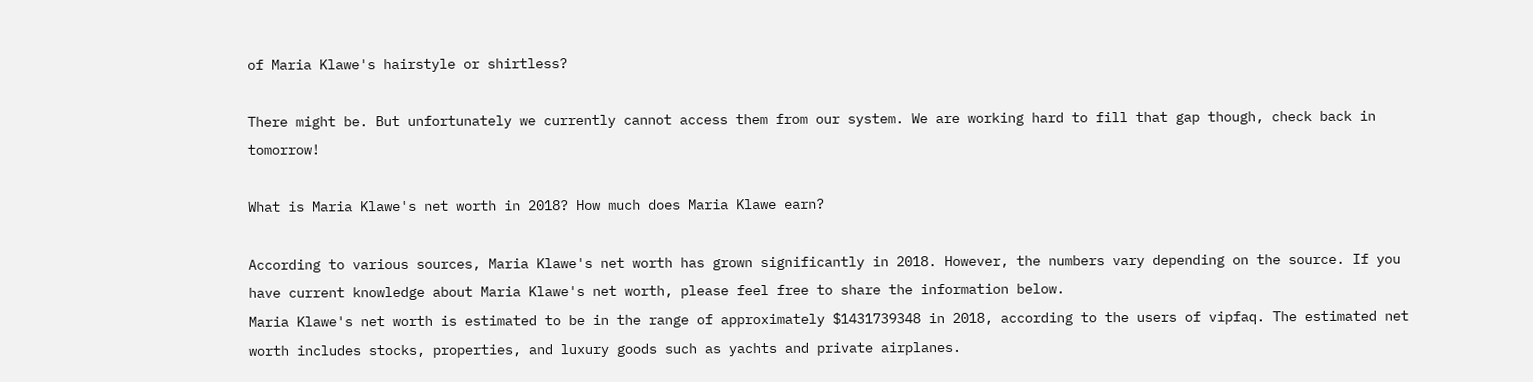of Maria Klawe's hairstyle or shirtless?

There might be. But unfortunately we currently cannot access them from our system. We are working hard to fill that gap though, check back in tomorrow!

What is Maria Klawe's net worth in 2018? How much does Maria Klawe earn?

According to various sources, Maria Klawe's net worth has grown significantly in 2018. However, the numbers vary depending on the source. If you have current knowledge about Maria Klawe's net worth, please feel free to share the information below.
Maria Klawe's net worth is estimated to be in the range of approximately $1431739348 in 2018, according to the users of vipfaq. The estimated net worth includes stocks, properties, and luxury goods such as yachts and private airplanes.